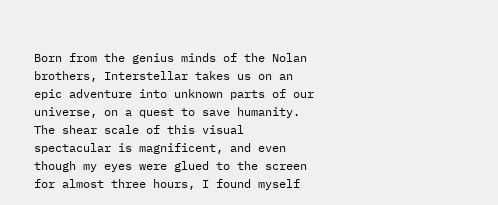Born from the genius minds of the Nolan brothers, Interstellar takes us on an epic adventure into unknown parts of our universe, on a quest to save humanity. The shear scale of this visual spectacular is magnificent, and even though my eyes were glued to the screen for almost three hours, I found myself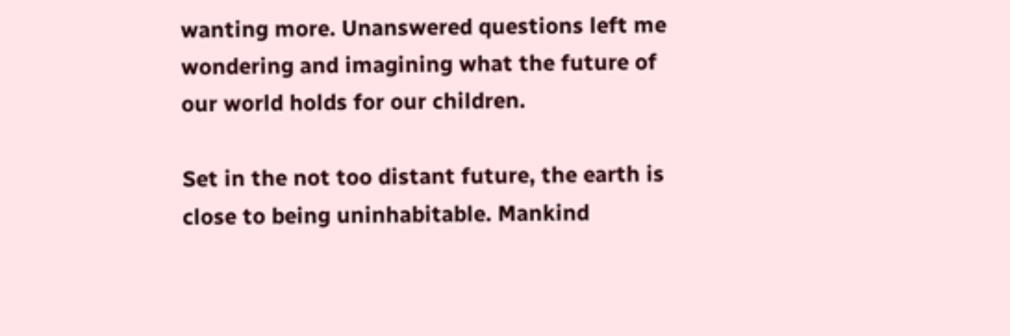wanting more. Unanswered questions left me wondering and imagining what the future of our world holds for our children.

Set in the not too distant future, the earth is close to being uninhabitable. Mankind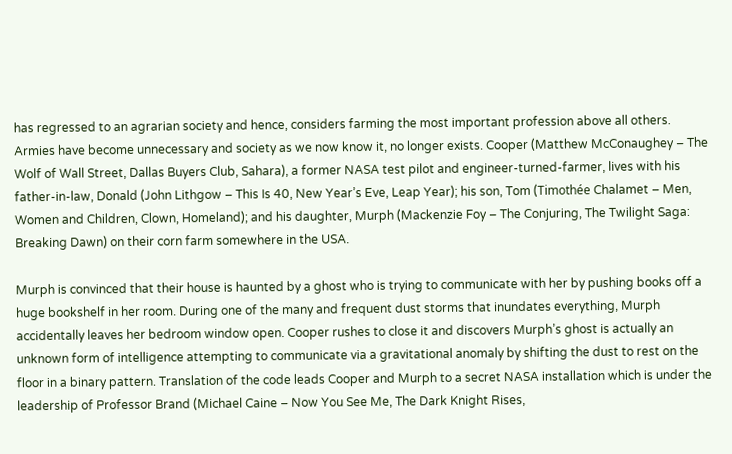has regressed to an agrarian society and hence, considers farming the most important profession above all others. Armies have become unnecessary and society as we now know it, no longer exists. Cooper (Matthew McConaughey – The Wolf of Wall Street, Dallas Buyers Club, Sahara), a former NASA test pilot and engineer-turned-farmer, lives with his father-in-law, Donald (John Lithgow – This Is 40, New Year’s Eve, Leap Year); his son, Tom (Timothée Chalamet – Men, Women and Children, Clown, Homeland); and his daughter, Murph (Mackenzie Foy – The Conjuring, The Twilight Saga: Breaking Dawn) on their corn farm somewhere in the USA.

Murph is convinced that their house is haunted by a ghost who is trying to communicate with her by pushing books off a huge bookshelf in her room. During one of the many and frequent dust storms that inundates everything, Murph accidentally leaves her bedroom window open. Cooper rushes to close it and discovers Murph’s ghost is actually an unknown form of intelligence attempting to communicate via a gravitational anomaly by shifting the dust to rest on the floor in a binary pattern. Translation of the code leads Cooper and Murph to a secret NASA installation which is under the leadership of Professor Brand (Michael Caine – Now You See Me, The Dark Knight Rises,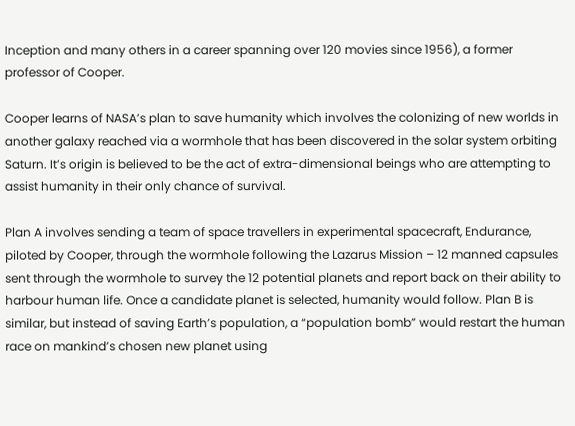Inception and many others in a career spanning over 120 movies since 1956), a former professor of Cooper.

Cooper learns of NASA’s plan to save humanity which involves the colonizing of new worlds in another galaxy reached via a wormhole that has been discovered in the solar system orbiting Saturn. It’s origin is believed to be the act of extra-dimensional beings who are attempting to assist humanity in their only chance of survival.

Plan A involves sending a team of space travellers in experimental spacecraft, Endurance, piloted by Cooper, through the wormhole following the Lazarus Mission – 12 manned capsules sent through the wormhole to survey the 12 potential planets and report back on their ability to harbour human life. Once a candidate planet is selected, humanity would follow. Plan B is similar, but instead of saving Earth’s population, a “population bomb” would restart the human race on mankind’s chosen new planet using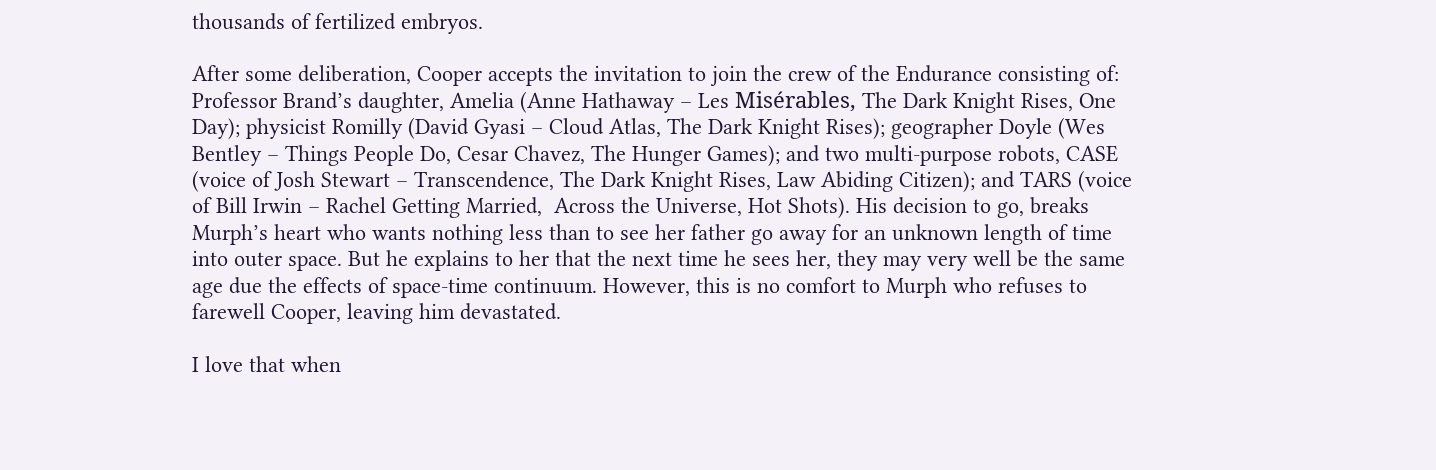thousands of fertilized embryos.

After some deliberation, Cooper accepts the invitation to join the crew of the Endurance consisting of: Professor Brand’s daughter, Amelia (Anne Hathaway – Les Misérables, The Dark Knight Rises, One Day); physicist Romilly (David Gyasi – Cloud Atlas, The Dark Knight Rises); geographer Doyle (Wes Bentley – Things People Do, Cesar Chavez, The Hunger Games); and two multi-purpose robots, CASE (voice of Josh Stewart – Transcendence, The Dark Knight Rises, Law Abiding Citizen); and TARS (voice of Bill Irwin – Rachel Getting Married,  Across the Universe, Hot Shots). His decision to go, breaks Murph’s heart who wants nothing less than to see her father go away for an unknown length of time into outer space. But he explains to her that the next time he sees her, they may very well be the same age due the effects of space-time continuum. However, this is no comfort to Murph who refuses to farewell Cooper, leaving him devastated.

I love that when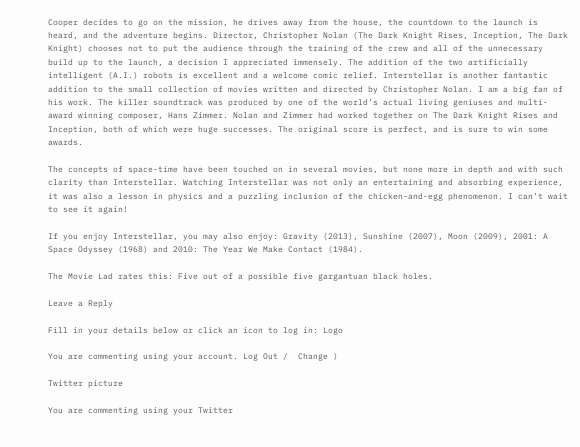Cooper decides to go on the mission, he drives away from the house, the countdown to the launch is heard, and the adventure begins. Director, Christopher Nolan (The Dark Knight Rises, Inception, The Dark Knight) chooses not to put the audience through the training of the crew and all of the unnecessary build up to the launch, a decision I appreciated immensely. The addition of the two artificially intelligent (A.I.) robots is excellent and a welcome comic relief. Interstellar is another fantastic addition to the small collection of movies written and directed by Christopher Nolan. I am a big fan of his work. The killer soundtrack was produced by one of the world’s actual living geniuses and multi-award winning composer, Hans Zimmer. Nolan and Zimmer had worked together on The Dark Knight Rises and Inception, both of which were huge successes. The original score is perfect, and is sure to win some awards.

The concepts of space-time have been touched on in several movies, but none more in depth and with such clarity than Interstellar. Watching Interstellar was not only an entertaining and absorbing experience, it was also a lesson in physics and a puzzling inclusion of the chicken-and-egg phenomenon. I can’t wait to see it again!

If you enjoy Interstellar, you may also enjoy: Gravity (2013), Sunshine (2007), Moon (2009), 2001: A Space Odyssey (1968) and 2010: The Year We Make Contact (1984).

The Movie Lad rates this: Five out of a possible five gargantuan black holes.

Leave a Reply

Fill in your details below or click an icon to log in: Logo

You are commenting using your account. Log Out /  Change )

Twitter picture

You are commenting using your Twitter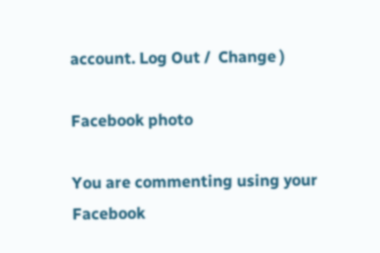account. Log Out /  Change )

Facebook photo

You are commenting using your Facebook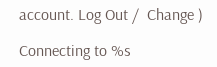account. Log Out /  Change )

Connecting to %s